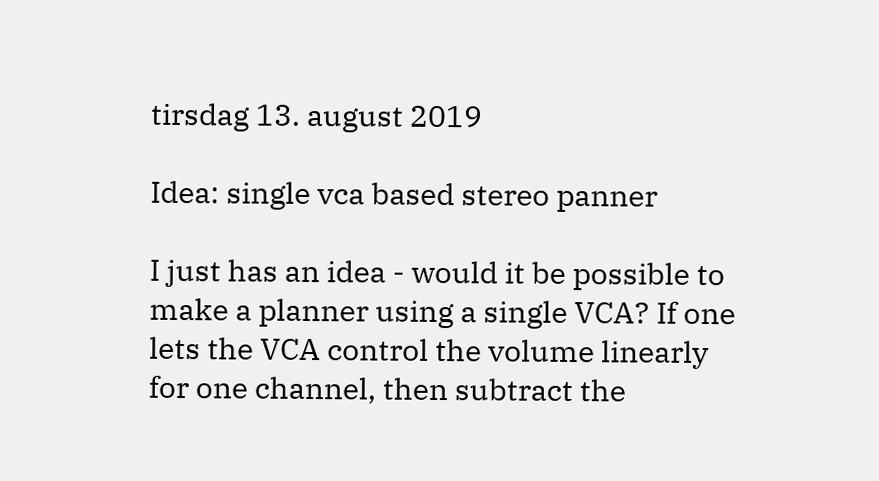tirsdag 13. august 2019

Idea: single vca based stereo panner

I just has an idea - would it be possible to make a planner using a single VCA? If one lets the VCA control the volume linearly for one channel, then subtract the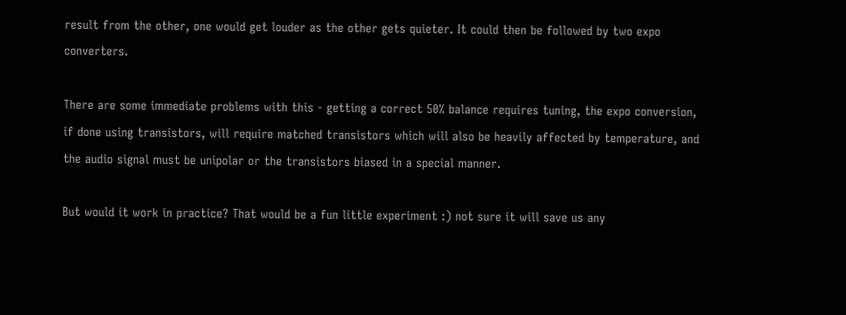result from the other, one would get louder as the other gets quieter. It could then be followed by two expo converters.

There are some immediate problems with this - getting a correct 50% balance requires tuning, the expo conversion, if done using transistors, will require matched transistors which will also be heavily affected by temperature, and the audio signal must be unipolar or the transistors biased in a special manner.

But would it work in practice? That would be a fun little experiment :) not sure it will save us any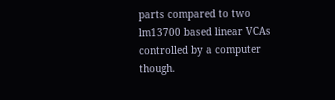parts compared to two lm13700 based linear VCAs controlled by a computer though.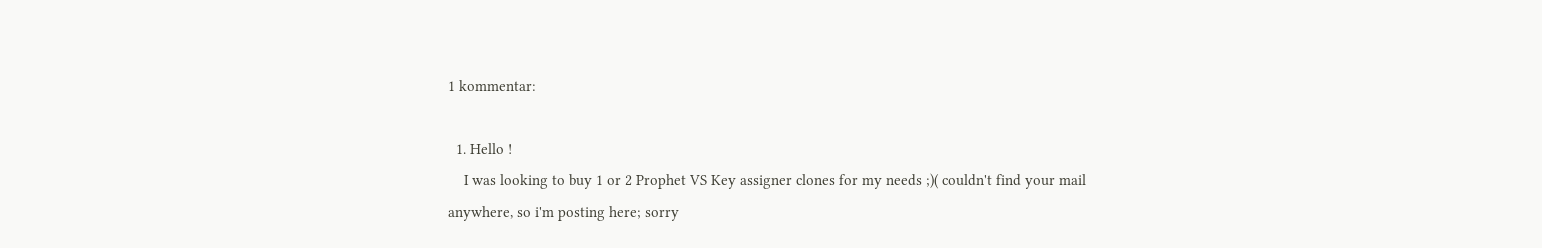1 kommentar:

  1. Hello !
    I was looking to buy 1 or 2 Prophet VS Key assigner clones for my needs ;)( couldn't find your mail anywhere, so i'm posting here; sorry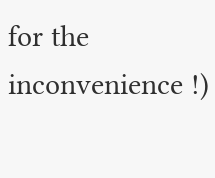for the inconvenience !)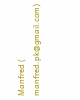Manfred ( manfred.pk@gmail.com)